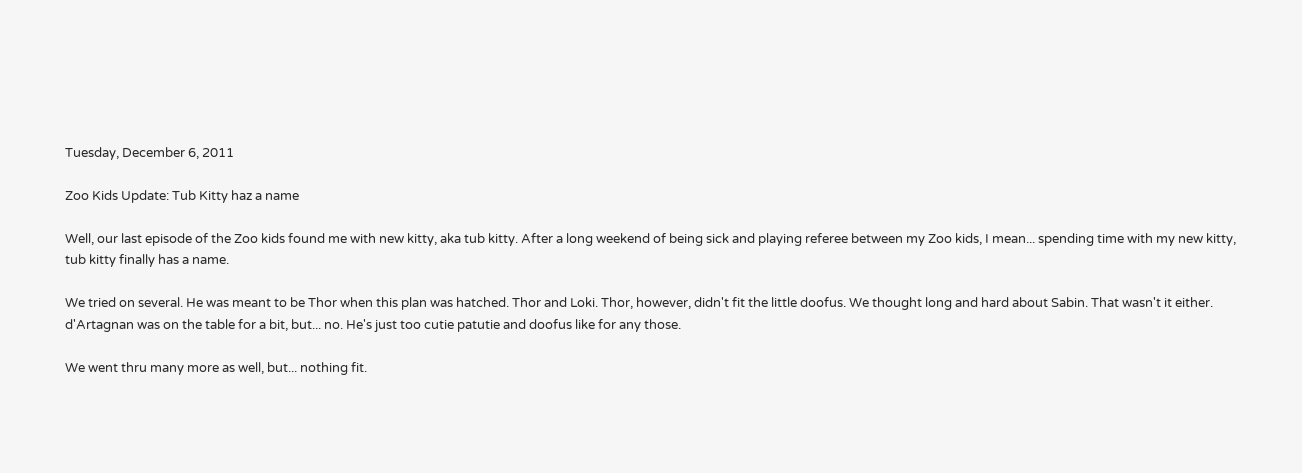Tuesday, December 6, 2011

Zoo Kids Update: Tub Kitty haz a name

Well, our last episode of the Zoo kids found me with new kitty, aka tub kitty. After a long weekend of being sick and playing referee between my Zoo kids, I mean... spending time with my new kitty, tub kitty finally has a name.

We tried on several. He was meant to be Thor when this plan was hatched. Thor and Loki. Thor, however, didn't fit the little doofus. We thought long and hard about Sabin. That wasn't it either. d'Artagnan was on the table for a bit, but... no. He's just too cutie patutie and doofus like for any those.

We went thru many more as well, but... nothing fit.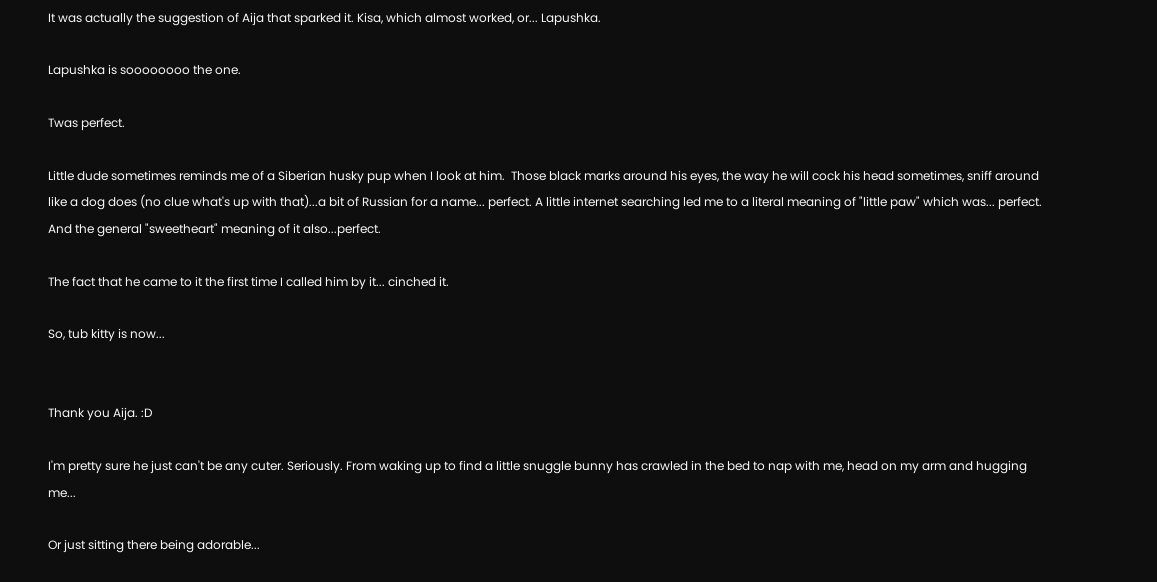It was actually the suggestion of Aija that sparked it. Kisa, which almost worked, or... Lapushka.

Lapushka is soooooooo the one.

Twas perfect.

Little dude sometimes reminds me of a Siberian husky pup when I look at him.  Those black marks around his eyes, the way he will cock his head sometimes, sniff around like a dog does (no clue what's up with that)...a bit of Russian for a name... perfect. A little internet searching led me to a literal meaning of "little paw" which was... perfect. And the general "sweetheart" meaning of it also...perfect.

The fact that he came to it the first time I called him by it... cinched it.

So, tub kitty is now...


Thank you Aija. :D

I'm pretty sure he just can't be any cuter. Seriously. From waking up to find a little snuggle bunny has crawled in the bed to nap with me, head on my arm and hugging me...

Or just sitting there being adorable...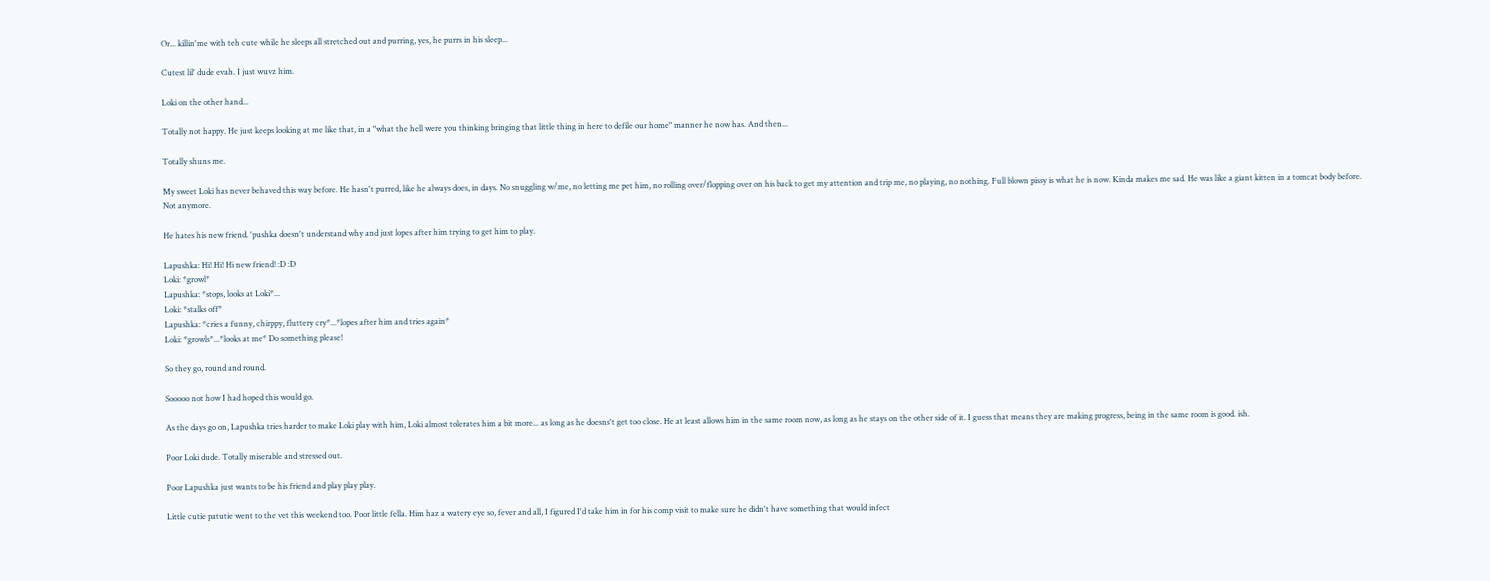Or... killin'me with teh cute while he sleeps all stretched out and purring, yes, he purrs in his sleep...

Cutest lil' dude evah. I just wuvz him.

Loki on the other hand...

Totally not happy. He just keeps looking at me like that, in a "what the hell were you thinking bringing that little thing in here to defile our home" manner he now has. And then...

Totally shuns me.

My sweet Loki has never behaved this way before. He hasn't purred, like he always does, in days. No snuggling w/me, no letting me pet him, no rolling over/flopping over on his back to get my attention and trip me, no playing, no nothing. Full blown pissy is what he is now. Kinda makes me sad. He was like a giant kitten in a tomcat body before. Not anymore.

He hates his new friend. 'pushka doesn't understand why and just lopes after him trying to get him to play.

Lapushka: Hi! Hi! Hi new friend! :D :D
Loki: *growl*
Lapushka: *stops, looks at Loki*...
Loki: *stalks off*
Lapushka: *cries a funny, chirppy, fluttery cry*...*lopes after him and tries again*
Loki: *growls*...*looks at me* Do something please!

So they go, round and round.

Sooooo not how I had hoped this would go.

As the days go on, Lapushka tries harder to make Loki play with him, Loki almost tolerates him a bit more... as long as he doesns't get too close. He at least allows him in the same room now, as long as he stays on the other side of it. I guess that means they are making progress, being in the same room is good. ish.

Poor Loki dude. Totally miserable and stressed out.

Poor Lapushka just wants to be his friend and play play play.

Little cutie patutie went to the vet this weekend too. Poor little fella. Him haz a watery eye so, fever and all, I figured I'd take him in for his comp visit to make sure he didn't have something that would infect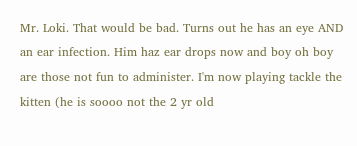Mr. Loki. That would be bad. Turns out he has an eye AND an ear infection. Him haz ear drops now and boy oh boy are those not fun to administer. I'm now playing tackle the kitten (he is soooo not the 2 yr old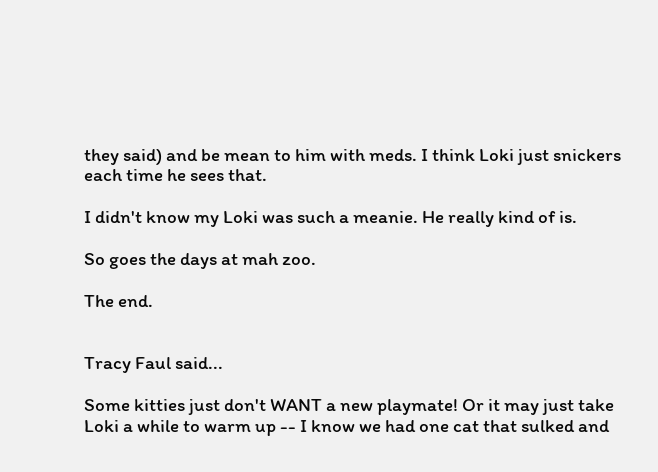they said) and be mean to him with meds. I think Loki just snickers each time he sees that.

I didn't know my Loki was such a meanie. He really kind of is.

So goes the days at mah zoo.

The end.


Tracy Faul said...

Some kitties just don't WANT a new playmate! Or it may just take Loki a while to warm up -- I know we had one cat that sulked and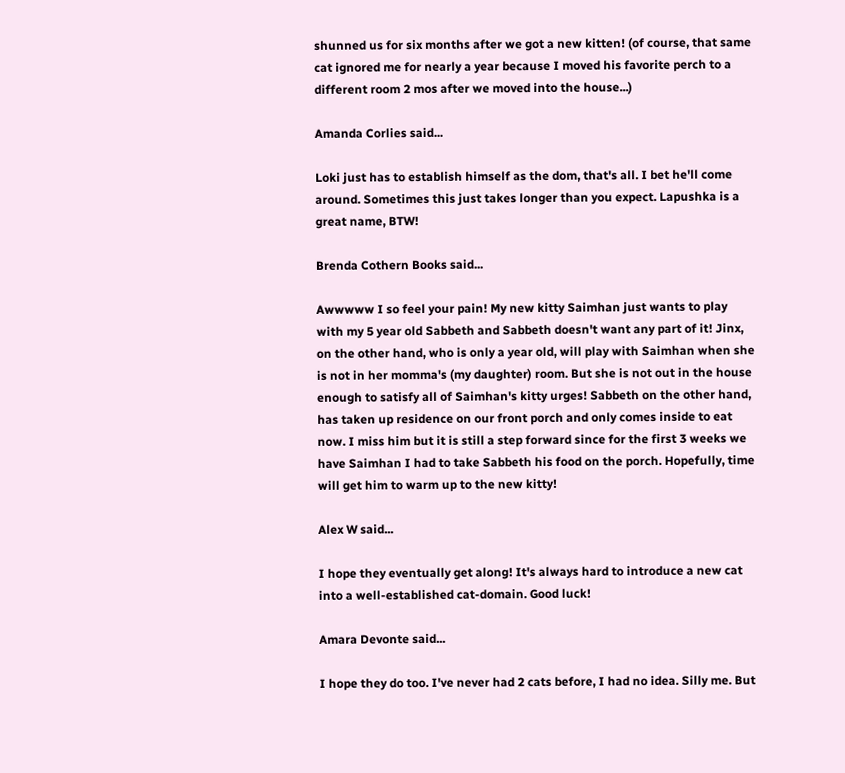shunned us for six months after we got a new kitten! (of course, that same cat ignored me for nearly a year because I moved his favorite perch to a different room 2 mos after we moved into the house...)

Amanda Corlies said...

Loki just has to establish himself as the dom, that's all. I bet he'll come around. Sometimes this just takes longer than you expect. Lapushka is a great name, BTW!

Brenda Cothern Books said...

Awwwww I so feel your pain! My new kitty Saimhan just wants to play with my 5 year old Sabbeth and Sabbeth doesn't want any part of it! Jinx, on the other hand, who is only a year old, will play with Saimhan when she is not in her momma's (my daughter) room. But she is not out in the house enough to satisfy all of Saimhan's kitty urges! Sabbeth on the other hand, has taken up residence on our front porch and only comes inside to eat now. I miss him but it is still a step forward since for the first 3 weeks we have Saimhan I had to take Sabbeth his food on the porch. Hopefully, time will get him to warm up to the new kitty!

Alex W said...

I hope they eventually get along! It's always hard to introduce a new cat into a well-established cat-domain. Good luck!

Amara Devonte said...

I hope they do too. I've never had 2 cats before, I had no idea. Silly me. But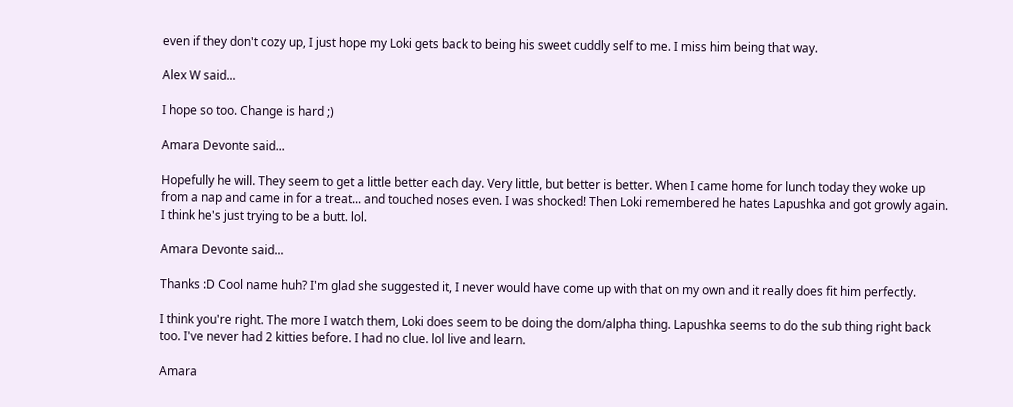even if they don't cozy up, I just hope my Loki gets back to being his sweet cuddly self to me. I miss him being that way.

Alex W said...

I hope so too. Change is hard ;)

Amara Devonte said...

Hopefully he will. They seem to get a little better each day. Very little, but better is better. When I came home for lunch today they woke up from a nap and came in for a treat... and touched noses even. I was shocked! Then Loki remembered he hates Lapushka and got growly again. I think he's just trying to be a butt. lol.

Amara Devonte said...

Thanks :D Cool name huh? I'm glad she suggested it, I never would have come up with that on my own and it really does fit him perfectly.

I think you're right. The more I watch them, Loki does seem to be doing the dom/alpha thing. Lapushka seems to do the sub thing right back too. I've never had 2 kitties before. I had no clue. lol live and learn.

Amara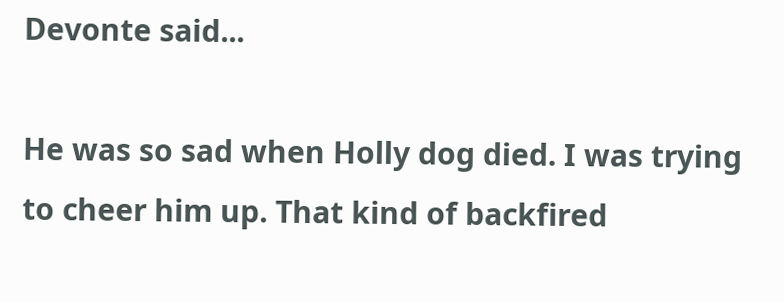Devonte said...

He was so sad when Holly dog died. I was trying to cheer him up. That kind of backfired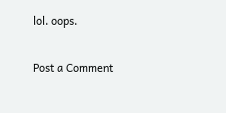lol. oops.

Post a Comment